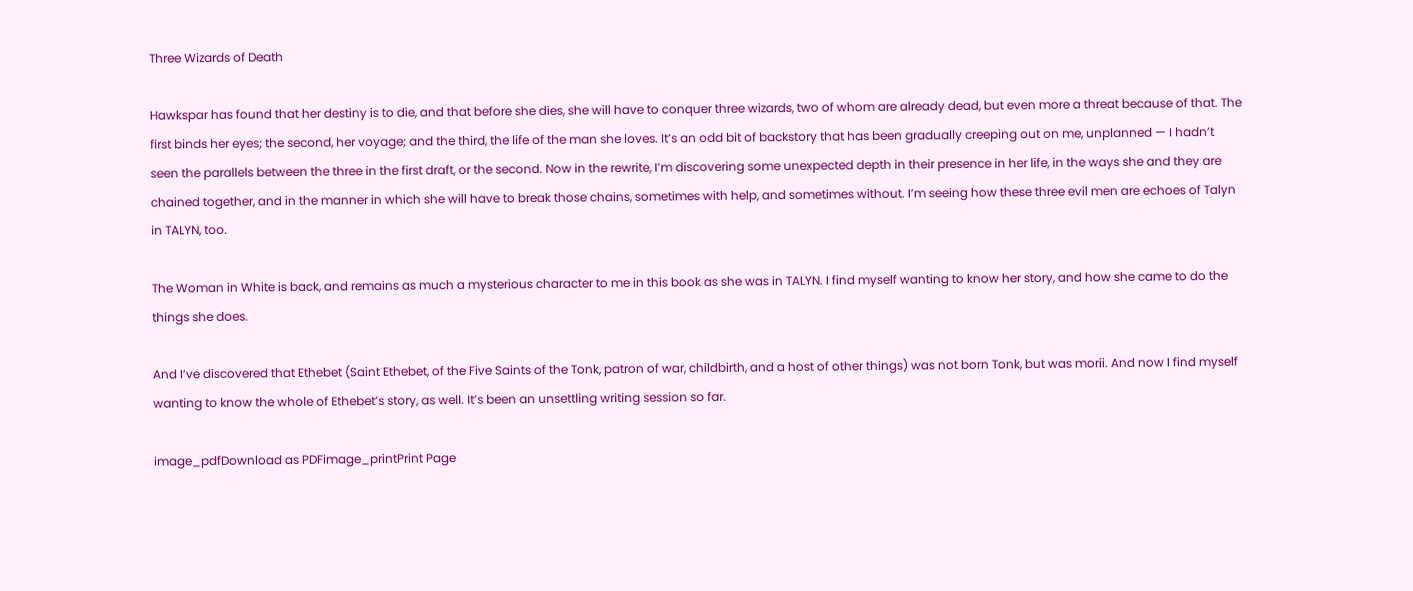Three Wizards of Death

Hawkspar has found that her destiny is to die, and that before she dies, she will have to conquer three wizards, two of whom are already dead, but even more a threat because of that. The first binds her eyes; the second, her voyage; and the third, the life of the man she loves. It’s an odd bit of backstory that has been gradually creeping out on me, unplanned — I hadn’t seen the parallels between the three in the first draft, or the second. Now in the rewrite, I’m discovering some unexpected depth in their presence in her life, in the ways she and they are chained together, and in the manner in which she will have to break those chains, sometimes with help, and sometimes without. I’m seeing how these three evil men are echoes of Talyn in TALYN, too.

The Woman in White is back, and remains as much a mysterious character to me in this book as she was in TALYN. I find myself wanting to know her story, and how she came to do the things she does.

And I’ve discovered that Ethebet (Saint Ethebet, of the Five Saints of the Tonk, patron of war, childbirth, and a host of other things) was not born Tonk, but was morii. And now I find myself wanting to know the whole of Ethebet’s story, as well. It’s been an unsettling writing session so far.

image_pdfDownload as PDFimage_printPrint Page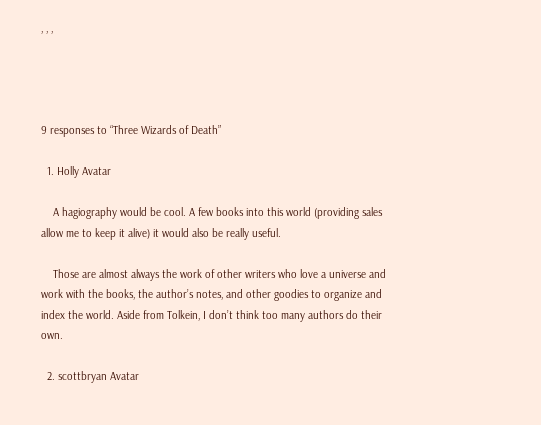, , ,




9 responses to “Three Wizards of Death”

  1. Holly Avatar

    A hagiography would be cool. A few books into this world (providing sales allow me to keep it alive) it would also be really useful.

    Those are almost always the work of other writers who love a universe and work with the books, the author’s notes, and other goodies to organize and index the world. Aside from Tolkein, I don’t think too many authors do their own.

  2. scottbryan Avatar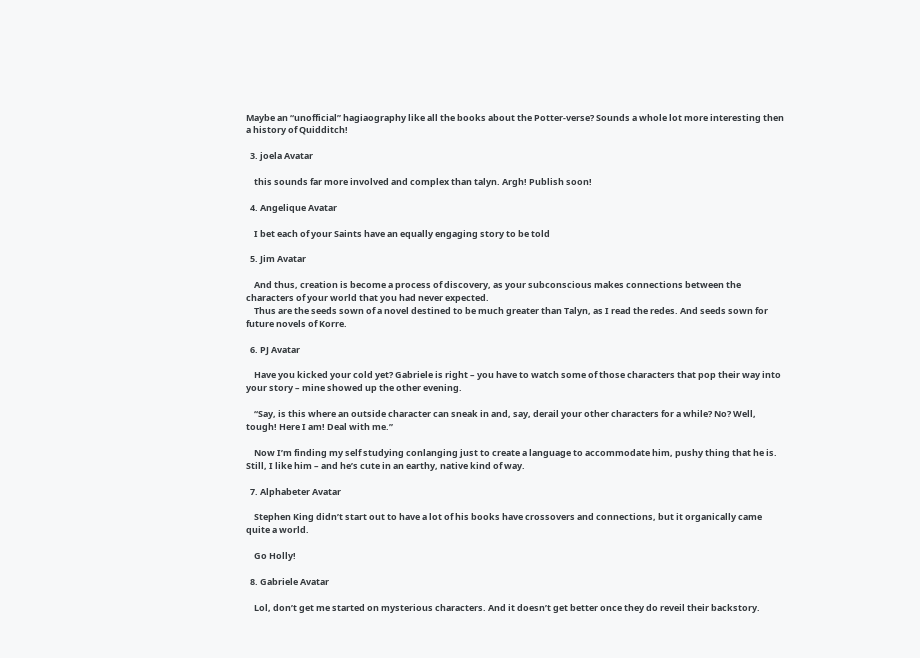Maybe an “unofficial” hagiaography like all the books about the Potter-verse? Sounds a whole lot more interesting then a history of Quidditch!

  3. joela Avatar

    this sounds far more involved and complex than talyn. Argh! Publish soon!

  4. Angelique Avatar

    I bet each of your Saints have an equally engaging story to be told

  5. Jim Avatar

    And thus, creation is become a process of discovery, as your subconscious makes connections between the characters of your world that you had never expected.
    Thus are the seeds sown of a novel destined to be much greater than Talyn, as I read the redes. And seeds sown for future novels of Korre.

  6. PJ Avatar

    Have you kicked your cold yet? Gabriele is right – you have to watch some of those characters that pop their way into your story – mine showed up the other evening.

    “Say, is this where an outside character can sneak in and, say, derail your other characters for a while? No? Well, tough! Here I am! Deal with me.”

    Now I’m finding my self studying conlanging just to create a language to accommodate him, pushy thing that he is.  Still, I like him – and he’s cute in an earthy, native kind of way.

  7. Alphabeter Avatar

    Stephen King didn’t start out to have a lot of his books have crossovers and connections, but it organically came quite a world.

    Go Holly!

  8. Gabriele Avatar

    Lol, don’t get me started on mysterious characters. And it doesn’t get better once they do reveil their backstory.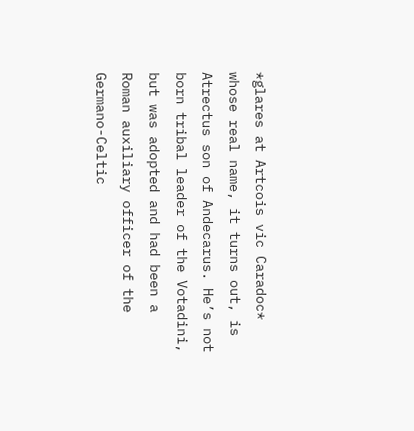*glares at Artcois vic Caradoc* whose real name, it turns out, is Atrectus son of Andecarus. He’s not born tribal leader of the Votadini, but was adopted and had been a Roman auxiliary officer of the Germano-Celtic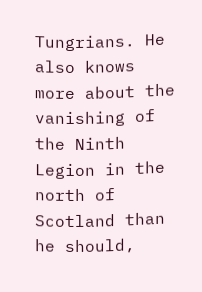Tungrians. He also knows more about the vanishing of the Ninth Legion in the north of Scotland than he should,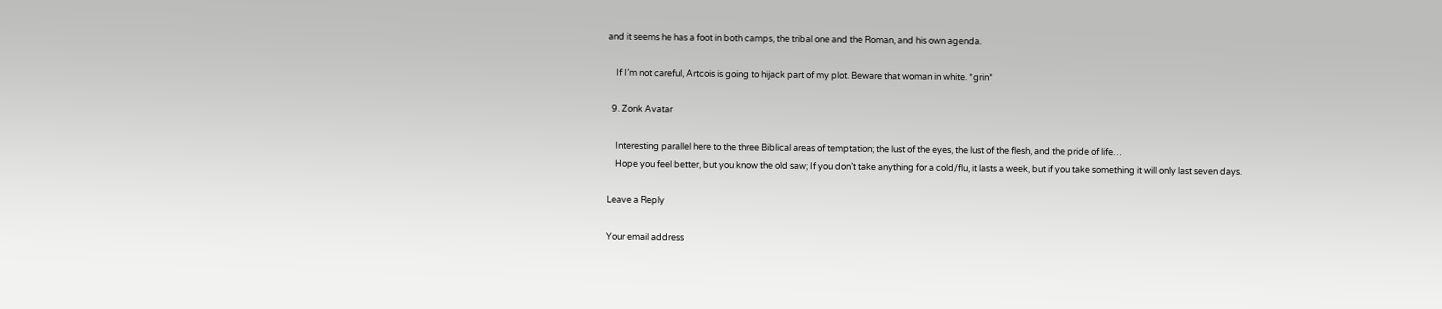and it seems he has a foot in both camps, the tribal one and the Roman, and his own agenda.

    If I’m not careful, Artcois is going to hijack part of my plot. Beware that woman in white. *grin*

  9. Zonk Avatar

    Interesting parallel here to the three Biblical areas of temptation; the lust of the eyes, the lust of the flesh, and the pride of life…
    Hope you feel better, but you know the old saw; If you don’t take anything for a cold/flu, it lasts a week, but if you take something it will only last seven days.

Leave a Reply

Your email address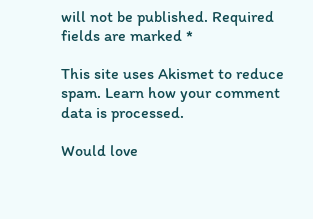will not be published. Required fields are marked *

This site uses Akismet to reduce spam. Learn how your comment data is processed.

Would love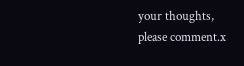your thoughts, please comment.x